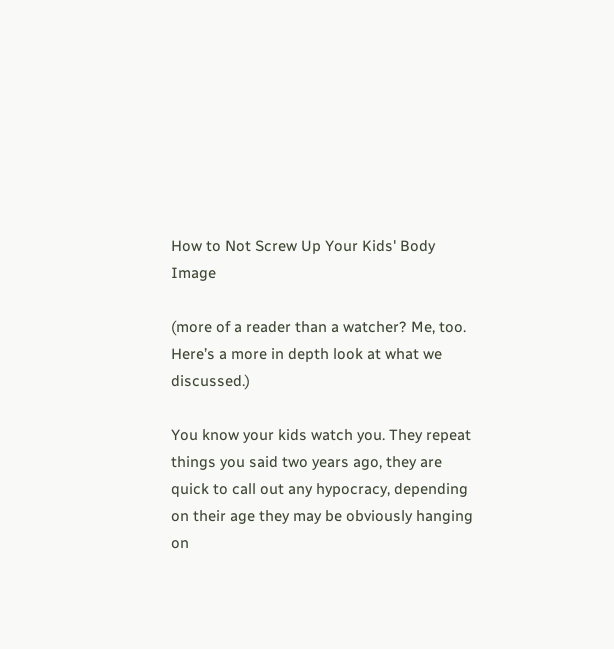How to Not Screw Up Your Kids' Body Image

(more of a reader than a watcher? Me, too. Here’s a more in depth look at what we discussed.)

You know your kids watch you. They repeat things you said two years ago, they are quick to call out any hypocracy, depending on their age they may be obviously hanging on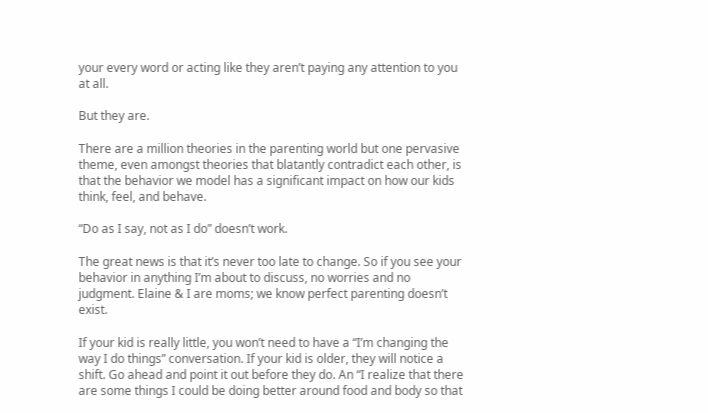your every word or acting like they aren’t paying any attention to you at all.

But they are.

There are a million theories in the parenting world but one pervasive theme, even amongst theories that blatantly contradict each other, is that the behavior we model has a significant impact on how our kids think, feel, and behave.

“Do as I say, not as I do” doesn’t work.

The great news is that it’s never too late to change. So if you see your behavior in anything I’m about to discuss, no worries and no judgment. Elaine & I are moms; we know perfect parenting doesn’t exist.

If your kid is really little, you won’t need to have a “I’m changing the way I do things” conversation. If your kid is older, they will notice a shift. Go ahead and point it out before they do. An “I realize that there are some things I could be doing better around food and body so that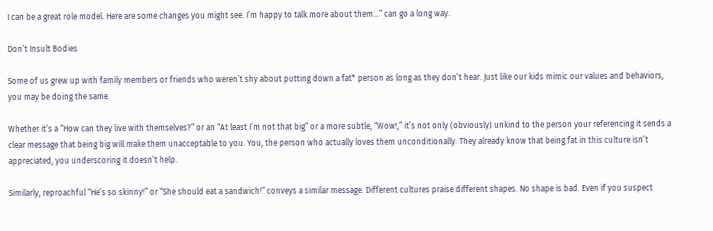I can be a great role model. Here are some changes you might see. I’m happy to talk more about them…” can go a long way.

Don’t Insult Bodies

Some of us grew up with family members or friends who weren’t shy about putting down a fat* person as long as they don’t hear. Just like our kids mimic our values and behaviors, you may be doing the same.

Whether it’s a “How can they live with themselves?” or an “At least I’m not that big” or a more subtle, “Wow!,” it’s not only (obviously) unkind to the person your referencing it sends a clear message that being big will make them unacceptable to you. You, the person who actually loves them unconditionally. They already know that being fat in this culture isn’t appreciated, you underscoring it doesn’t help.

Similarly, reproachful “He’s so skinny!” or “She should eat a sandwich!” conveys a similar message. Different cultures praise different shapes. No shape is bad. Even if you suspect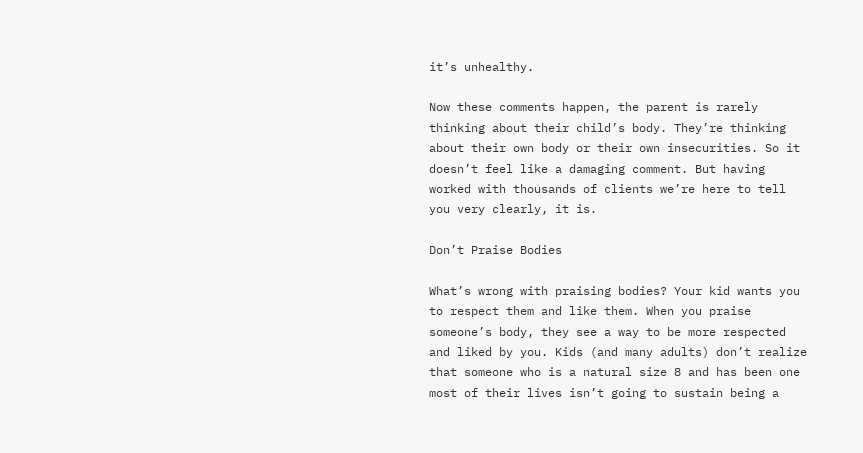it’s unhealthy.

Now these comments happen, the parent is rarely thinking about their child’s body. They’re thinking about their own body or their own insecurities. So it doesn’t feel like a damaging comment. But having worked with thousands of clients we’re here to tell you very clearly, it is.

Don’t Praise Bodies

What’s wrong with praising bodies? Your kid wants you to respect them and like them. When you praise someone’s body, they see a way to be more respected and liked by you. Kids (and many adults) don’t realize that someone who is a natural size 8 and has been one most of their lives isn’t going to sustain being a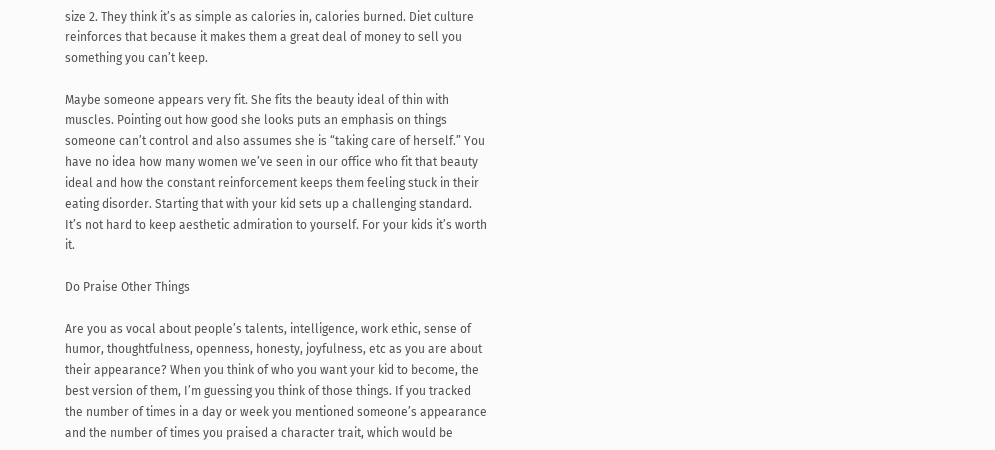size 2. They think it’s as simple as calories in, calories burned. Diet culture reinforces that because it makes them a great deal of money to sell you something you can’t keep.

Maybe someone appears very fit. She fits the beauty ideal of thin with muscles. Pointing out how good she looks puts an emphasis on things someone can’t control and also assumes she is “taking care of herself.” You have no idea how many women we’ve seen in our office who fit that beauty ideal and how the constant reinforcement keeps them feeling stuck in their eating disorder. Starting that with your kid sets up a challenging standard. It’s not hard to keep aesthetic admiration to yourself. For your kids it’s worth it.

Do Praise Other Things

Are you as vocal about people’s talents, intelligence, work ethic, sense of humor, thoughtfulness, openness, honesty, joyfulness, etc as you are about their appearance? When you think of who you want your kid to become, the best version of them, I’m guessing you think of those things. If you tracked the number of times in a day or week you mentioned someone’s appearance and the number of times you praised a character trait, which would be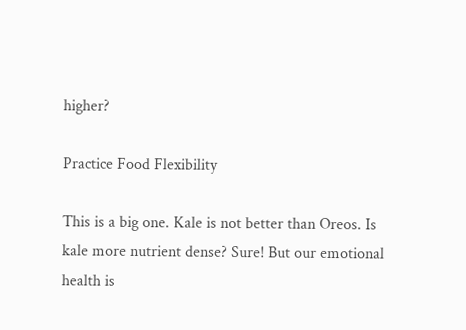higher?

Practice Food Flexibility

This is a big one. Kale is not better than Oreos. Is kale more nutrient dense? Sure! But our emotional health is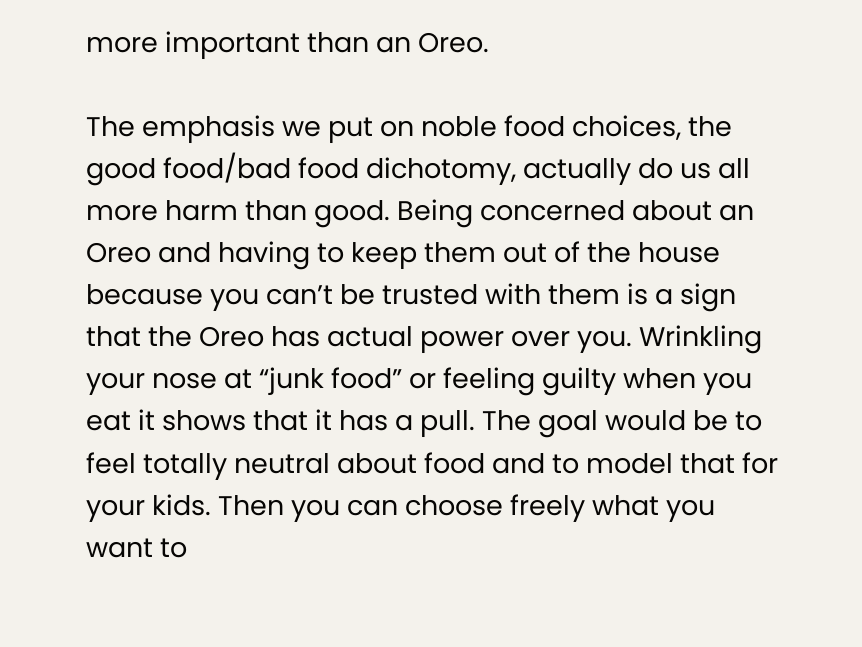more important than an Oreo.

The emphasis we put on noble food choices, the good food/bad food dichotomy, actually do us all more harm than good. Being concerned about an Oreo and having to keep them out of the house because you can’t be trusted with them is a sign that the Oreo has actual power over you. Wrinkling your nose at “junk food” or feeling guilty when you eat it shows that it has a pull. The goal would be to feel totally neutral about food and to model that for your kids. Then you can choose freely what you want to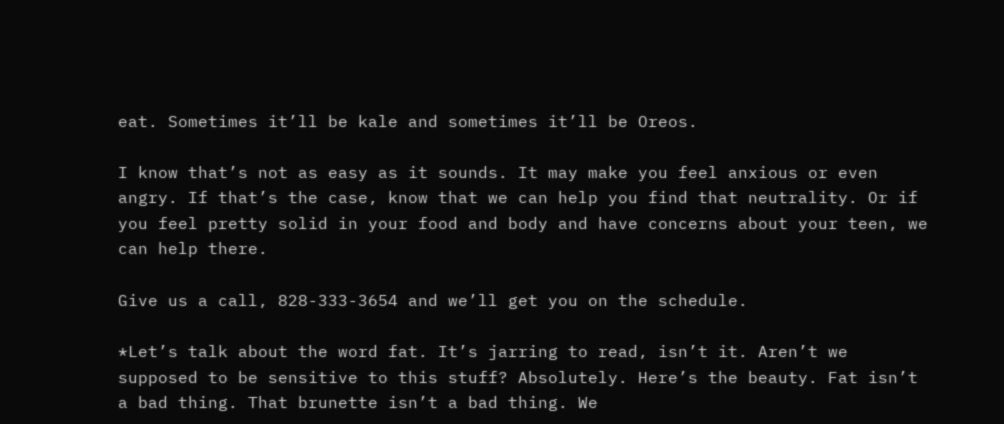eat. Sometimes it’ll be kale and sometimes it’ll be Oreos.

I know that’s not as easy as it sounds. It may make you feel anxious or even angry. If that’s the case, know that we can help you find that neutrality. Or if you feel pretty solid in your food and body and have concerns about your teen, we can help there.

Give us a call, 828-333-3654 and we’ll get you on the schedule.

*Let’s talk about the word fat. It’s jarring to read, isn’t it. Aren’t we supposed to be sensitive to this stuff? Absolutely. Here’s the beauty. Fat isn’t a bad thing. That brunette isn’t a bad thing. We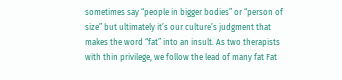sometimes say “people in bigger bodies” or “person of size” but ultimately it’s our culture’s judgment that makes the word “fat” into an insult. As two therapists with thin privilege, we follow the lead of many fat Fat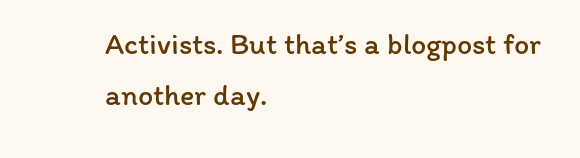Activists. But that’s a blogpost for another day.